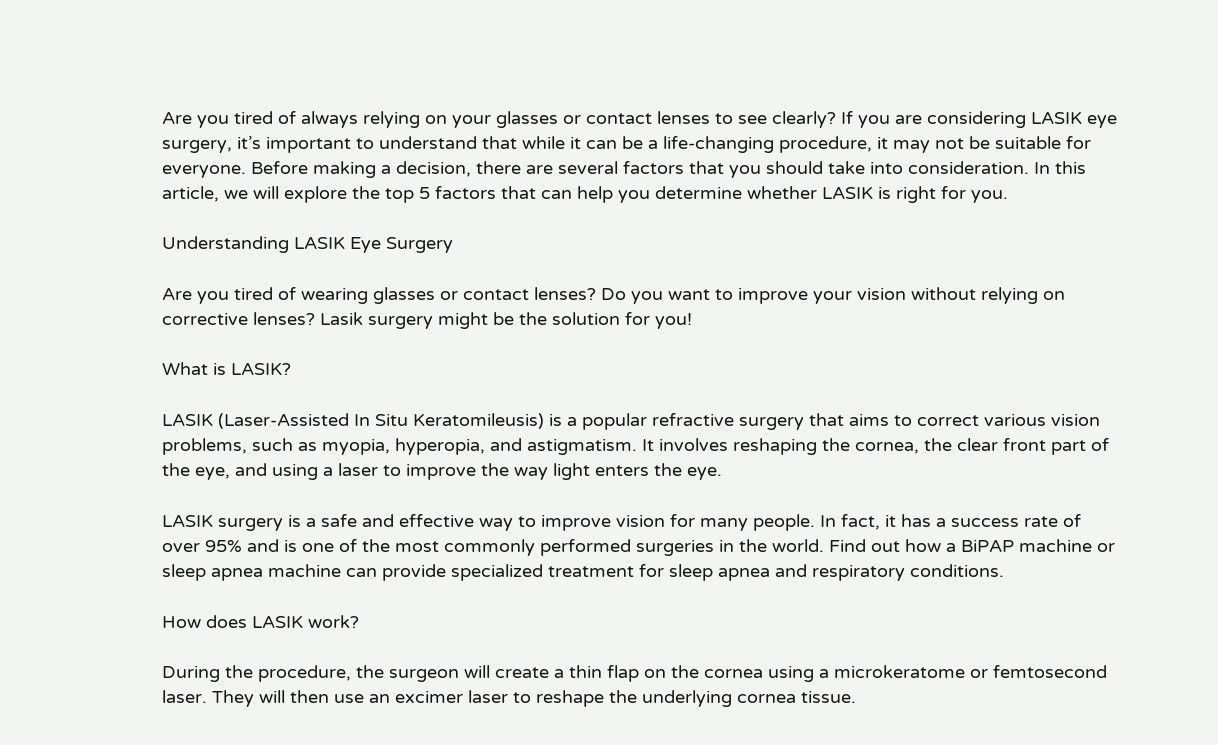Are you tired of always relying on your glasses or contact lenses to see clearly? If you are considering LASIK eye surgery, it’s important to understand that while it can be a life-changing procedure, it may not be suitable for everyone. Before making a decision, there are several factors that you should take into consideration. In this article, we will explore the top 5 factors that can help you determine whether LASIK is right for you.

Understanding LASIK Eye Surgery

Are you tired of wearing glasses or contact lenses? Do you want to improve your vision without relying on corrective lenses? Lasik surgery might be the solution for you!

What is LASIK?

LASIK (Laser-Assisted In Situ Keratomileusis) is a popular refractive surgery that aims to correct various vision problems, such as myopia, hyperopia, and astigmatism. It involves reshaping the cornea, the clear front part of the eye, and using a laser to improve the way light enters the eye.

LASIK surgery is a safe and effective way to improve vision for many people. In fact, it has a success rate of over 95% and is one of the most commonly performed surgeries in the world. Find out how a BiPAP machine or sleep apnea machine can provide specialized treatment for sleep apnea and respiratory conditions.

How does LASIK work?

During the procedure, the surgeon will create a thin flap on the cornea using a microkeratome or femtosecond laser. They will then use an excimer laser to reshape the underlying cornea tissue.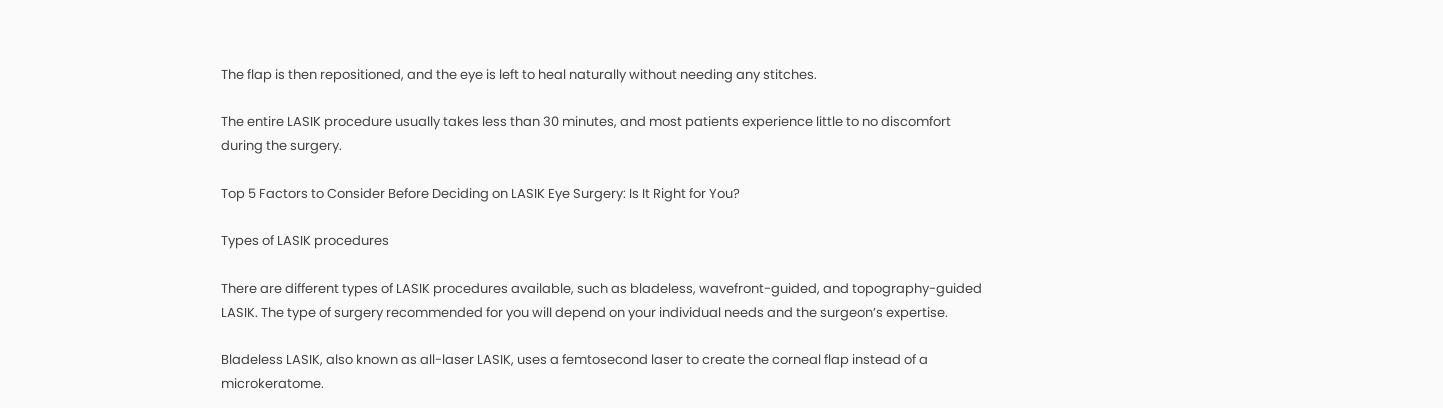The flap is then repositioned, and the eye is left to heal naturally without needing any stitches.

The entire LASIK procedure usually takes less than 30 minutes, and most patients experience little to no discomfort during the surgery.

Top 5 Factors to Consider Before Deciding on LASIK Eye Surgery: Is It Right for You?

Types of LASIK procedures

There are different types of LASIK procedures available, such as bladeless, wavefront-guided, and topography-guided LASIK. The type of surgery recommended for you will depend on your individual needs and the surgeon’s expertise.

Bladeless LASIK, also known as all-laser LASIK, uses a femtosecond laser to create the corneal flap instead of a microkeratome.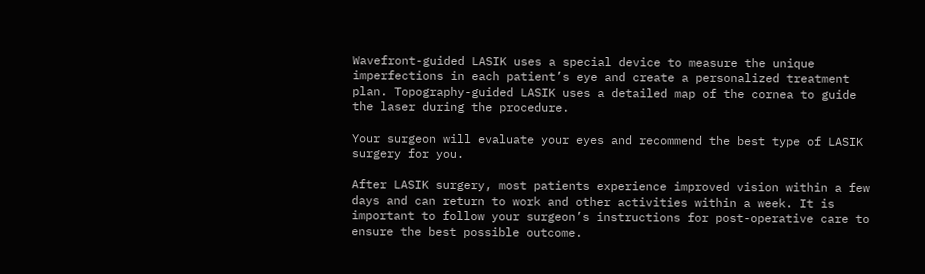Wavefront-guided LASIK uses a special device to measure the unique imperfections in each patient’s eye and create a personalized treatment plan. Topography-guided LASIK uses a detailed map of the cornea to guide the laser during the procedure.

Your surgeon will evaluate your eyes and recommend the best type of LASIK surgery for you.

After LASIK surgery, most patients experience improved vision within a few days and can return to work and other activities within a week. It is important to follow your surgeon’s instructions for post-operative care to ensure the best possible outcome.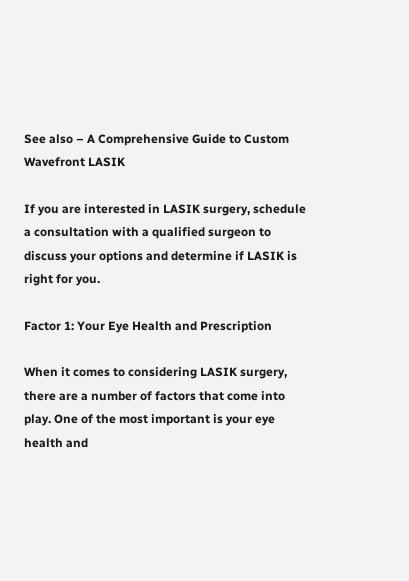See also – A Comprehensive Guide to Custom Wavefront LASIK

If you are interested in LASIK surgery, schedule a consultation with a qualified surgeon to discuss your options and determine if LASIK is right for you.

Factor 1: Your Eye Health and Prescription

When it comes to considering LASIK surgery, there are a number of factors that come into play. One of the most important is your eye health and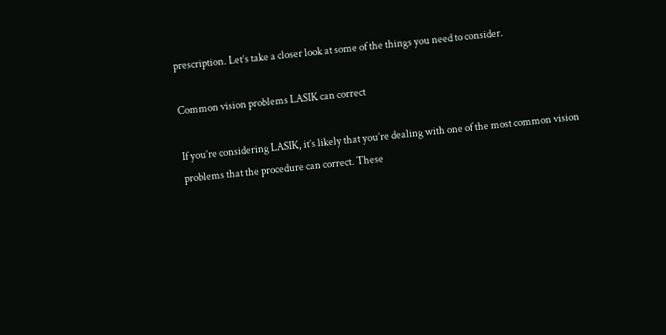prescription. Let’s take a closer look at some of the things you need to consider.

Common vision problems LASIK can correct

If you’re considering LASIK, it’s likely that you’re dealing with one of the most common vision problems that the procedure can correct. These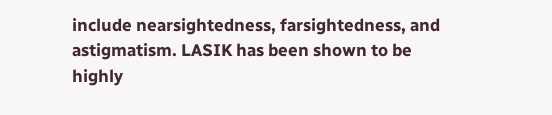include nearsightedness, farsightedness, and astigmatism. LASIK has been shown to be highly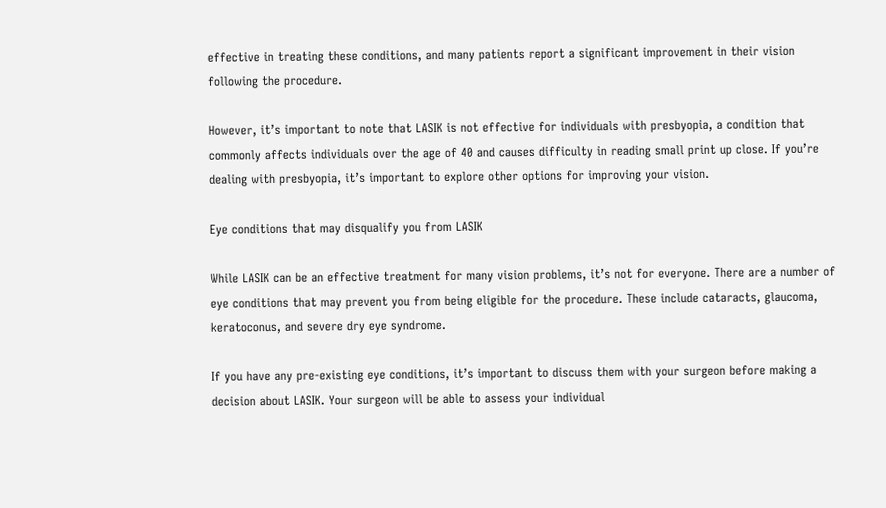effective in treating these conditions, and many patients report a significant improvement in their vision following the procedure.

However, it’s important to note that LASIK is not effective for individuals with presbyopia, a condition that commonly affects individuals over the age of 40 and causes difficulty in reading small print up close. If you’re dealing with presbyopia, it’s important to explore other options for improving your vision.

Eye conditions that may disqualify you from LASIK

While LASIK can be an effective treatment for many vision problems, it’s not for everyone. There are a number of eye conditions that may prevent you from being eligible for the procedure. These include cataracts, glaucoma, keratoconus, and severe dry eye syndrome.

If you have any pre-existing eye conditions, it’s important to discuss them with your surgeon before making a decision about LASIK. Your surgeon will be able to assess your individual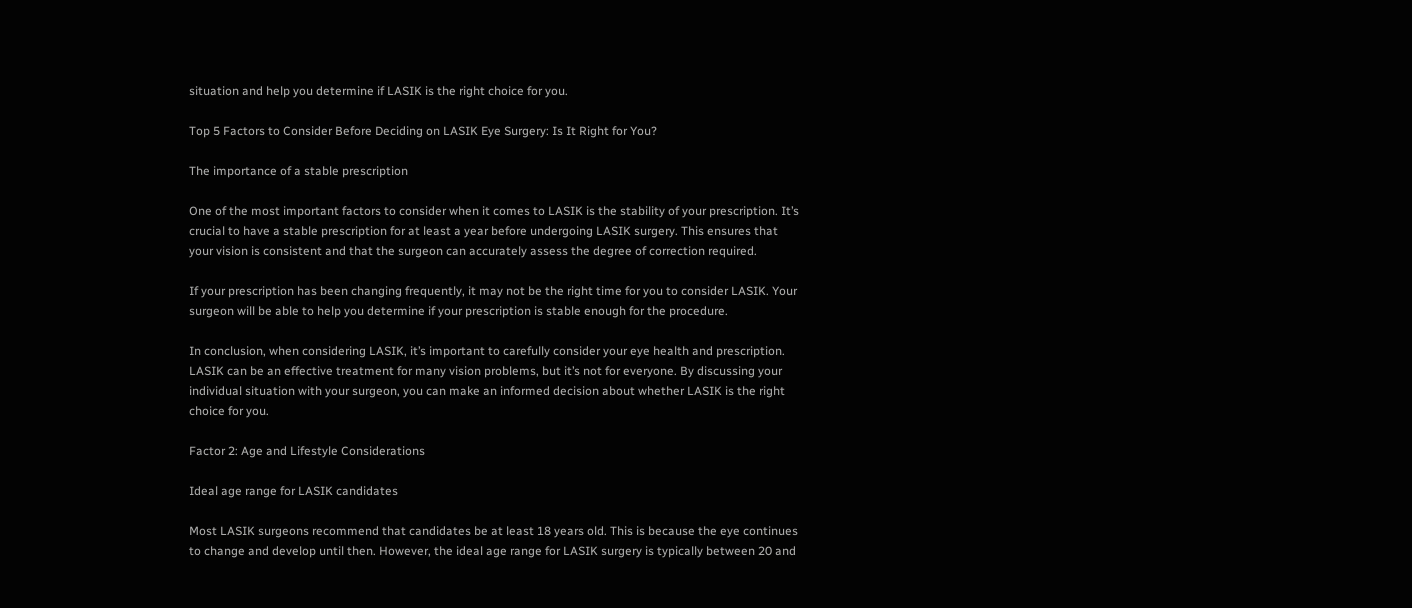situation and help you determine if LASIK is the right choice for you.

Top 5 Factors to Consider Before Deciding on LASIK Eye Surgery: Is It Right for You?

The importance of a stable prescription

One of the most important factors to consider when it comes to LASIK is the stability of your prescription. It’s crucial to have a stable prescription for at least a year before undergoing LASIK surgery. This ensures that your vision is consistent and that the surgeon can accurately assess the degree of correction required.

If your prescription has been changing frequently, it may not be the right time for you to consider LASIK. Your surgeon will be able to help you determine if your prescription is stable enough for the procedure.

In conclusion, when considering LASIK, it’s important to carefully consider your eye health and prescription. LASIK can be an effective treatment for many vision problems, but it’s not for everyone. By discussing your individual situation with your surgeon, you can make an informed decision about whether LASIK is the right choice for you.

Factor 2: Age and Lifestyle Considerations

Ideal age range for LASIK candidates

Most LASIK surgeons recommend that candidates be at least 18 years old. This is because the eye continues to change and develop until then. However, the ideal age range for LASIK surgery is typically between 20 and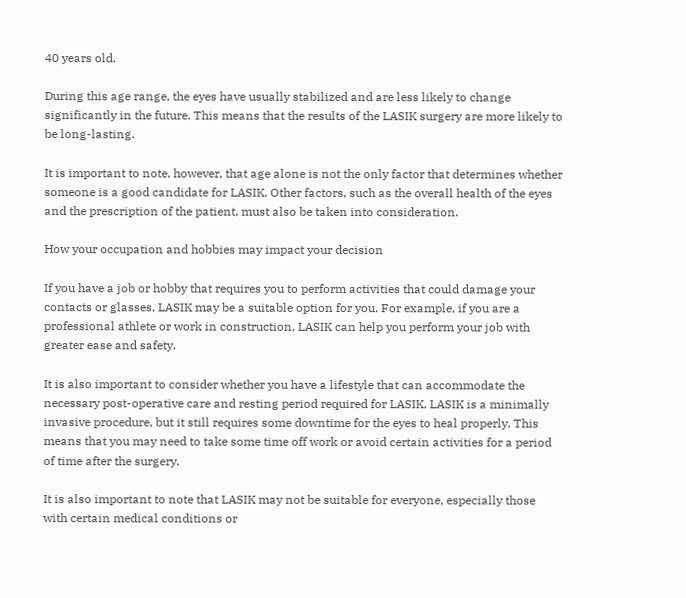40 years old.

During this age range, the eyes have usually stabilized and are less likely to change significantly in the future. This means that the results of the LASIK surgery are more likely to be long-lasting.

It is important to note, however, that age alone is not the only factor that determines whether someone is a good candidate for LASIK. Other factors, such as the overall health of the eyes and the prescription of the patient, must also be taken into consideration.

How your occupation and hobbies may impact your decision

If you have a job or hobby that requires you to perform activities that could damage your contacts or glasses, LASIK may be a suitable option for you. For example, if you are a professional athlete or work in construction, LASIK can help you perform your job with greater ease and safety.

It is also important to consider whether you have a lifestyle that can accommodate the necessary post-operative care and resting period required for LASIK. LASIK is a minimally invasive procedure, but it still requires some downtime for the eyes to heal properly. This means that you may need to take some time off work or avoid certain activities for a period of time after the surgery.

It is also important to note that LASIK may not be suitable for everyone, especially those with certain medical conditions or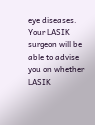eye diseases. Your LASIK surgeon will be able to advise you on whether LASIK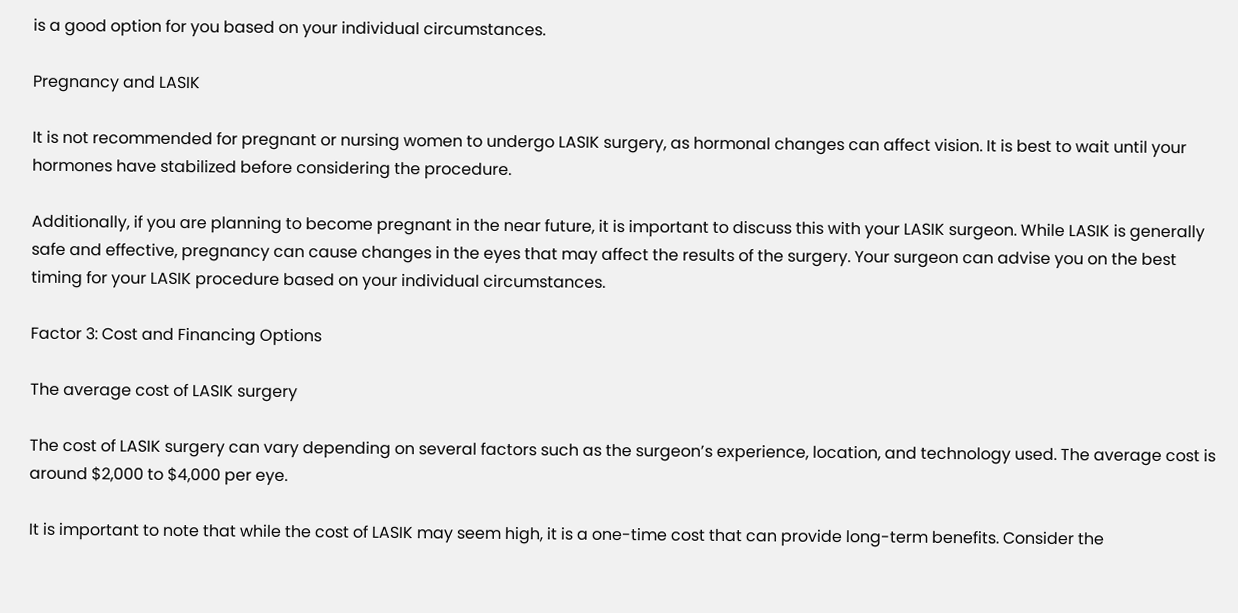is a good option for you based on your individual circumstances.

Pregnancy and LASIK

It is not recommended for pregnant or nursing women to undergo LASIK surgery, as hormonal changes can affect vision. It is best to wait until your hormones have stabilized before considering the procedure.

Additionally, if you are planning to become pregnant in the near future, it is important to discuss this with your LASIK surgeon. While LASIK is generally safe and effective, pregnancy can cause changes in the eyes that may affect the results of the surgery. Your surgeon can advise you on the best timing for your LASIK procedure based on your individual circumstances.

Factor 3: Cost and Financing Options

The average cost of LASIK surgery

The cost of LASIK surgery can vary depending on several factors such as the surgeon’s experience, location, and technology used. The average cost is around $2,000 to $4,000 per eye.

It is important to note that while the cost of LASIK may seem high, it is a one-time cost that can provide long-term benefits. Consider the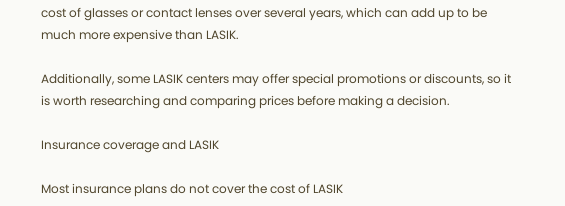cost of glasses or contact lenses over several years, which can add up to be much more expensive than LASIK.

Additionally, some LASIK centers may offer special promotions or discounts, so it is worth researching and comparing prices before making a decision.

Insurance coverage and LASIK

Most insurance plans do not cover the cost of LASIK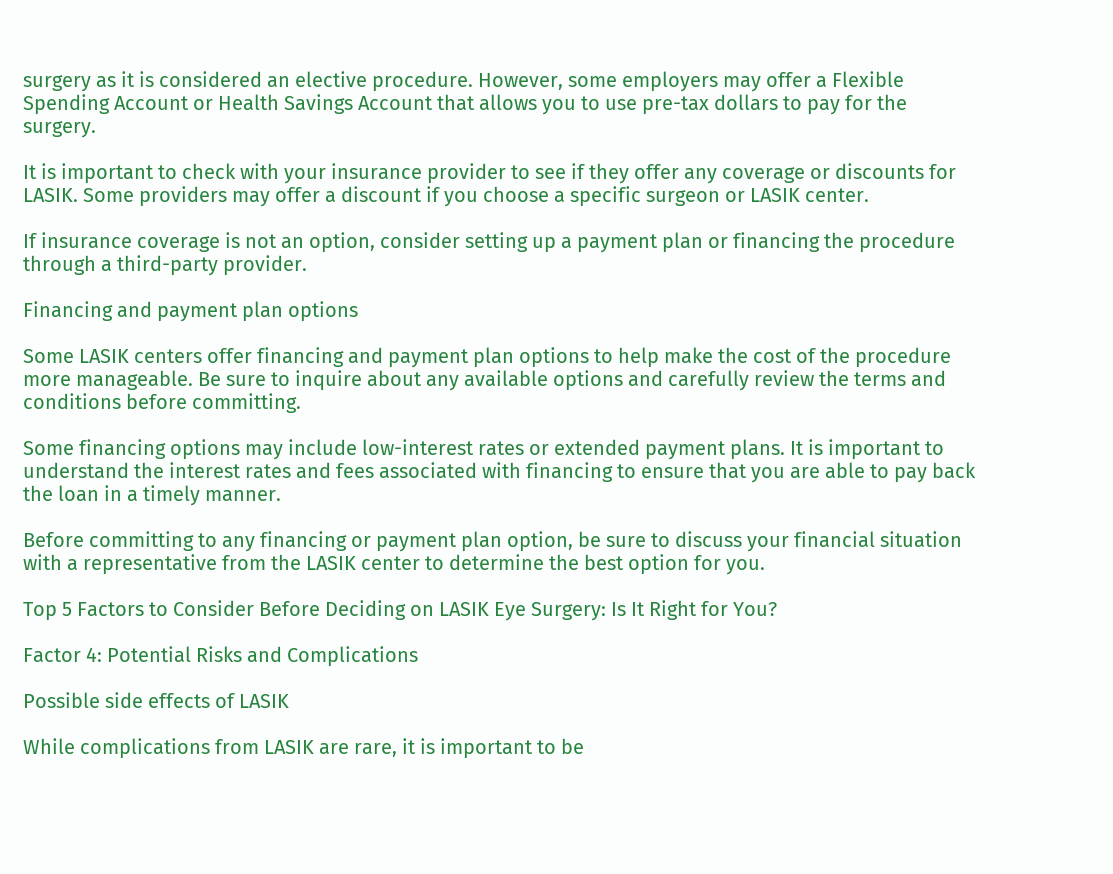surgery as it is considered an elective procedure. However, some employers may offer a Flexible Spending Account or Health Savings Account that allows you to use pre-tax dollars to pay for the surgery.

It is important to check with your insurance provider to see if they offer any coverage or discounts for LASIK. Some providers may offer a discount if you choose a specific surgeon or LASIK center.

If insurance coverage is not an option, consider setting up a payment plan or financing the procedure through a third-party provider.

Financing and payment plan options

Some LASIK centers offer financing and payment plan options to help make the cost of the procedure more manageable. Be sure to inquire about any available options and carefully review the terms and conditions before committing.

Some financing options may include low-interest rates or extended payment plans. It is important to understand the interest rates and fees associated with financing to ensure that you are able to pay back the loan in a timely manner.

Before committing to any financing or payment plan option, be sure to discuss your financial situation with a representative from the LASIK center to determine the best option for you.

Top 5 Factors to Consider Before Deciding on LASIK Eye Surgery: Is It Right for You?

Factor 4: Potential Risks and Complications

Possible side effects of LASIK

While complications from LASIK are rare, it is important to be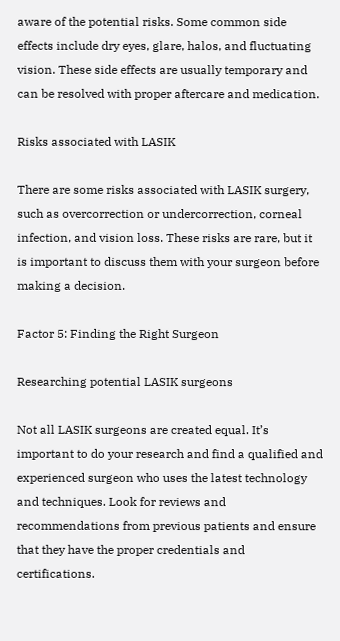aware of the potential risks. Some common side effects include dry eyes, glare, halos, and fluctuating vision. These side effects are usually temporary and can be resolved with proper aftercare and medication.

Risks associated with LASIK

There are some risks associated with LASIK surgery, such as overcorrection or undercorrection, corneal infection, and vision loss. These risks are rare, but it is important to discuss them with your surgeon before making a decision.

Factor 5: Finding the Right Surgeon

Researching potential LASIK surgeons

Not all LASIK surgeons are created equal. It’s important to do your research and find a qualified and experienced surgeon who uses the latest technology and techniques. Look for reviews and recommendations from previous patients and ensure that they have the proper credentials and certifications.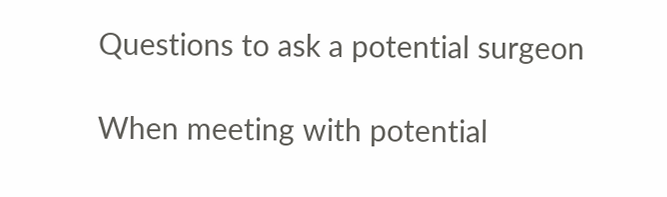Questions to ask a potential surgeon

When meeting with potential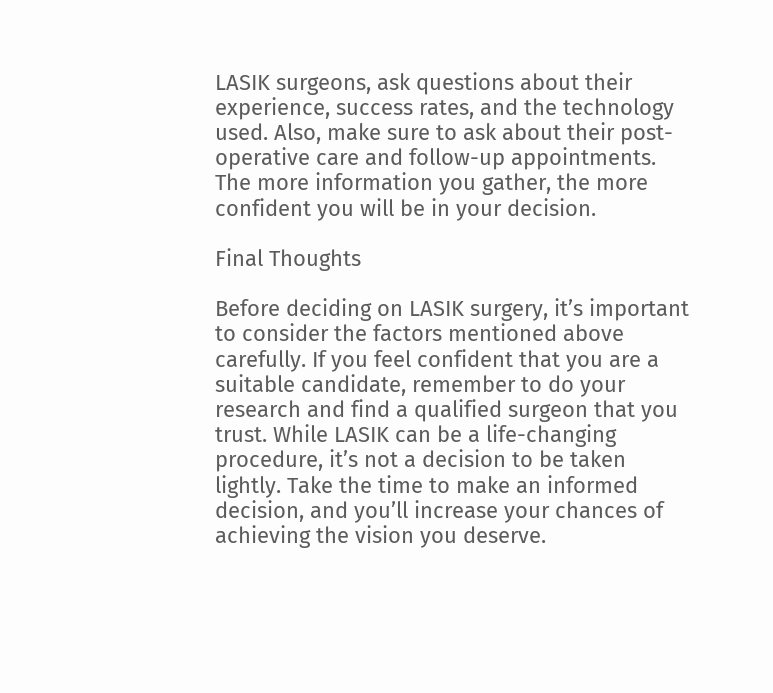LASIK surgeons, ask questions about their experience, success rates, and the technology used. Also, make sure to ask about their post-operative care and follow-up appointments. The more information you gather, the more confident you will be in your decision.

Final Thoughts

Before deciding on LASIK surgery, it’s important to consider the factors mentioned above carefully. If you feel confident that you are a suitable candidate, remember to do your research and find a qualified surgeon that you trust. While LASIK can be a life-changing procedure, it’s not a decision to be taken lightly. Take the time to make an informed decision, and you’ll increase your chances of achieving the vision you deserve.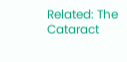Related: The Cataract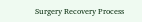Surgery Recovery Process